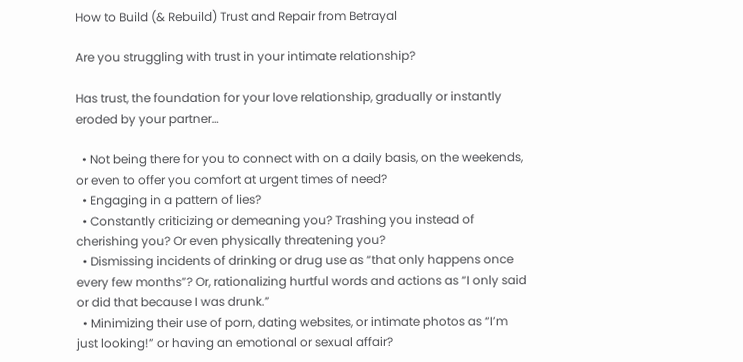How to Build (& Rebuild) Trust and Repair from Betrayal

Are you struggling with trust in your intimate relationship?

Has trust, the foundation for your love relationship, gradually or instantly eroded by your partner…

  • Not being there for you to connect with on a daily basis, on the weekends, or even to offer you comfort at urgent times of need?
  • Engaging in a pattern of lies?
  • Constantly criticizing or demeaning you? Trashing you instead of cherishing you? Or even physically threatening you?
  • Dismissing incidents of drinking or drug use as “that only happens once every few months”? Or, rationalizing hurtful words and actions as “I only said or did that because I was drunk.”
  • Minimizing their use of porn, dating websites, or intimate photos as “I’m just looking!” or having an emotional or sexual affair?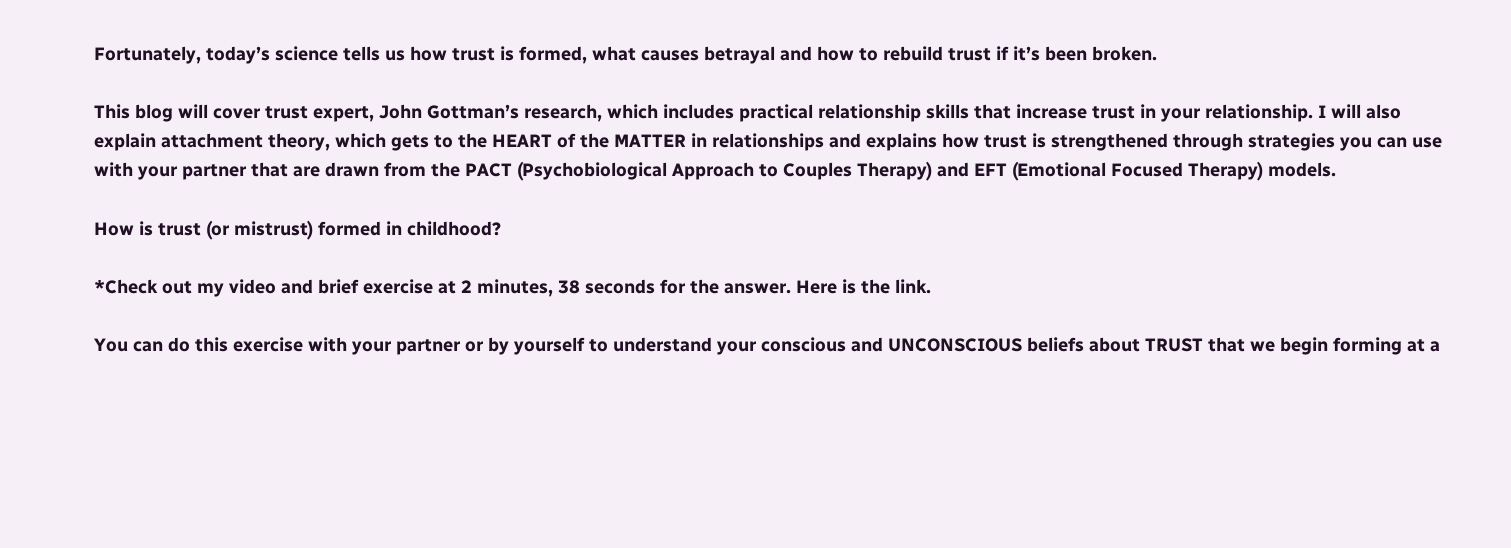Fortunately, today’s science tells us how trust is formed, what causes betrayal and how to rebuild trust if it’s been broken.

This blog will cover trust expert, John Gottman’s research, which includes practical relationship skills that increase trust in your relationship. I will also explain attachment theory, which gets to the HEART of the MATTER in relationships and explains how trust is strengthened through strategies you can use with your partner that are drawn from the PACT (Psychobiological Approach to Couples Therapy) and EFT (Emotional Focused Therapy) models.

How is trust (or mistrust) formed in childhood?

*Check out my video and brief exercise at 2 minutes, 38 seconds for the answer. Here is the link.

You can do this exercise with your partner or by yourself to understand your conscious and UNCONSCIOUS beliefs about TRUST that we begin forming at a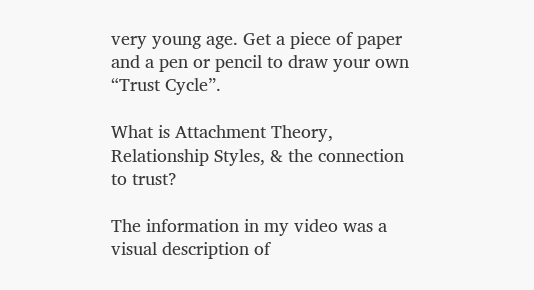very young age. Get a piece of paper and a pen or pencil to draw your own “Trust Cycle”.

What is Attachment Theory, Relationship Styles, & the connection to trust?

The information in my video was a visual description of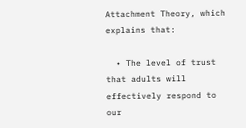Attachment Theory, which explains that:

  • The level of trust that adults will effectively respond to our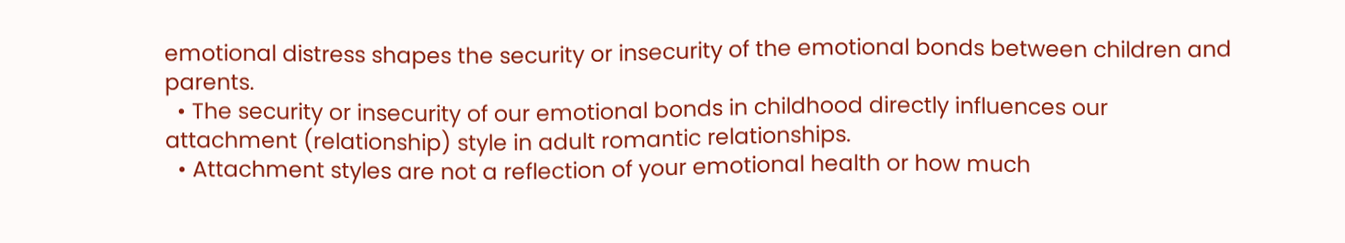emotional distress shapes the security or insecurity of the emotional bonds between children and parents.
  • The security or insecurity of our emotional bonds in childhood directly influences our attachment (relationship) style in adult romantic relationships.
  • Attachment styles are not a reflection of your emotional health or how much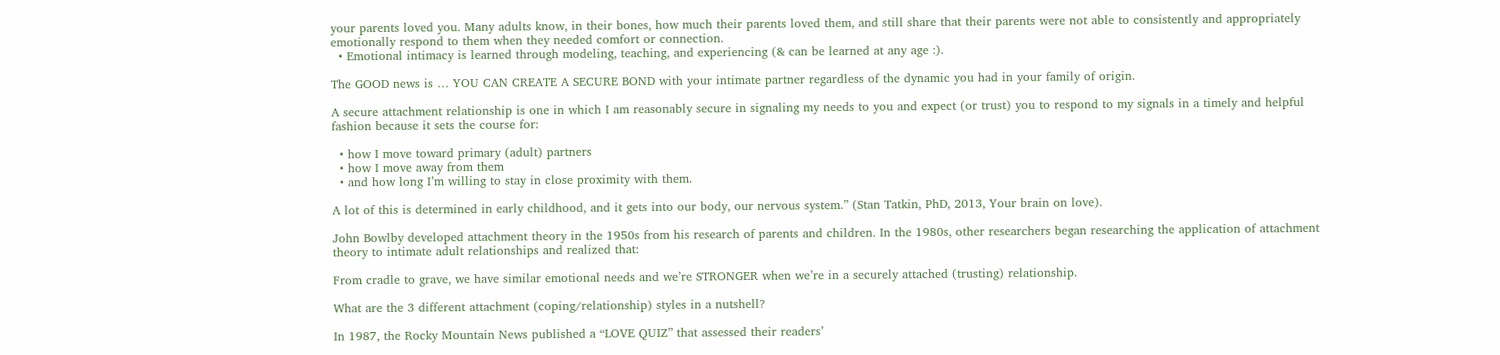your parents loved you. Many adults know, in their bones, how much their parents loved them, and still share that their parents were not able to consistently and appropriately emotionally respond to them when they needed comfort or connection.
  • Emotional intimacy is learned through modeling, teaching, and experiencing (& can be learned at any age :).

The GOOD news is … YOU CAN CREATE A SECURE BOND with your intimate partner regardless of the dynamic you had in your family of origin.

A secure attachment relationship is one in which I am reasonably secure in signaling my needs to you and expect (or trust) you to respond to my signals in a timely and helpful fashion because it sets the course for:

  • how I move toward primary (adult) partners
  • how I move away from them
  • and how long I’m willing to stay in close proximity with them.

A lot of this is determined in early childhood, and it gets into our body, our nervous system.” (Stan Tatkin, PhD, 2013, Your brain on love).

John Bowlby developed attachment theory in the 1950s from his research of parents and children. In the 1980s, other researchers began researching the application of attachment theory to intimate adult relationships and realized that:

From cradle to grave, we have similar emotional needs and we’re STRONGER when we’re in a securely attached (trusting) relationship.

What are the 3 different attachment (coping/relationship) styles in a nutshell?

In 1987, the Rocky Mountain News published a “LOVE QUIZ” that assessed their readers’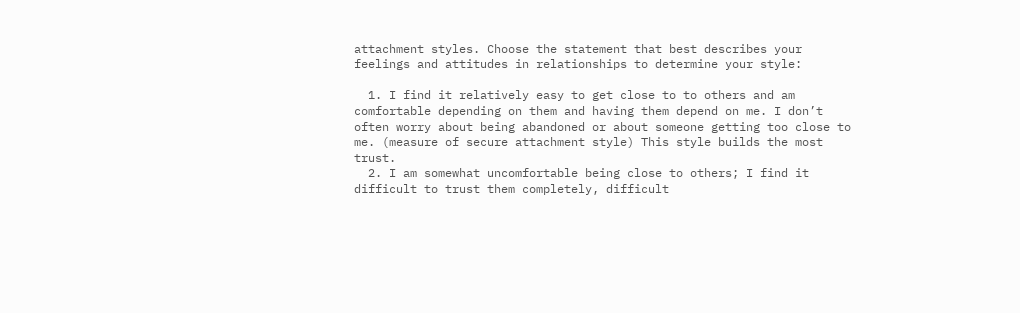attachment styles. Choose the statement that best describes your feelings and attitudes in relationships to determine your style:

  1. I find it relatively easy to get close to to others and am comfortable depending on them and having them depend on me. I don’t often worry about being abandoned or about someone getting too close to me. (measure of secure attachment style) This style builds the most trust.
  2. I am somewhat uncomfortable being close to others; I find it difficult to trust them completely, difficult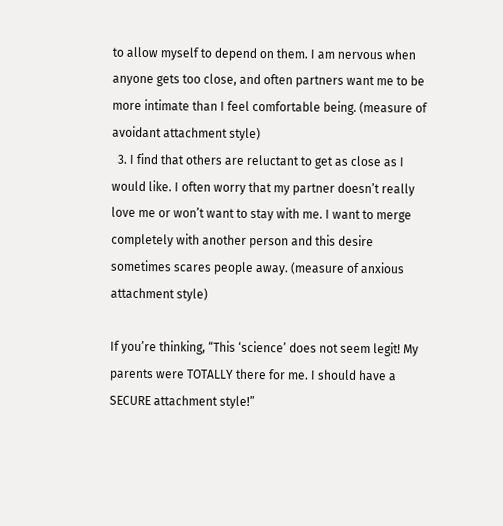to allow myself to depend on them. I am nervous when anyone gets too close, and often partners want me to be more intimate than I feel comfortable being. (measure of avoidant attachment style)
  3. I find that others are reluctant to get as close as I would like. I often worry that my partner doesn’t really love me or won’t want to stay with me. I want to merge completely with another person and this desire sometimes scares people away. (measure of anxious attachment style)

If you’re thinking, “This ‘science’ does not seem legit! My parents were TOTALLY there for me. I should have a SECURE attachment style!”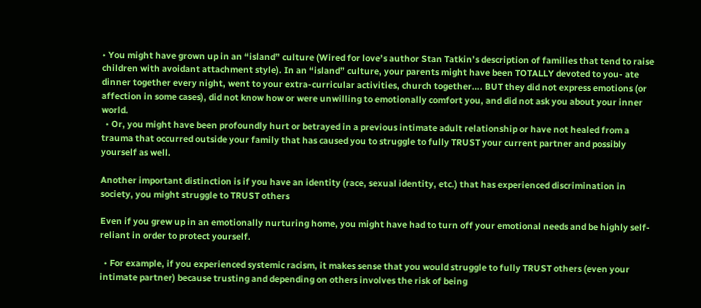• You might have grown up in an “island” culture (Wired for love’s author Stan Tatkin’s description of families that tend to raise children with avoidant attachment style). In an “island” culture, your parents might have been TOTALLY devoted to you- ate dinner together every night, went to your extra-curricular activities, church together…. BUT they did not express emotions (or affection in some cases), did not know how or were unwilling to emotionally comfort you, and did not ask you about your inner world.
  • Or, you might have been profoundly hurt or betrayed in a previous intimate adult relationship or have not healed from a trauma that occurred outside your family that has caused you to struggle to fully TRUST your current partner and possibly yourself as well.

Another important distinction is if you have an identity (race, sexual identity, etc.) that has experienced discrimination in society, you might struggle to TRUST others

Even if you grew up in an emotionally nurturing home, you might have had to turn off your emotional needs and be highly self-reliant in order to protect yourself.

  • For example, if you experienced systemic racism, it makes sense that you would struggle to fully TRUST others (even your intimate partner) because trusting and depending on others involves the risk of being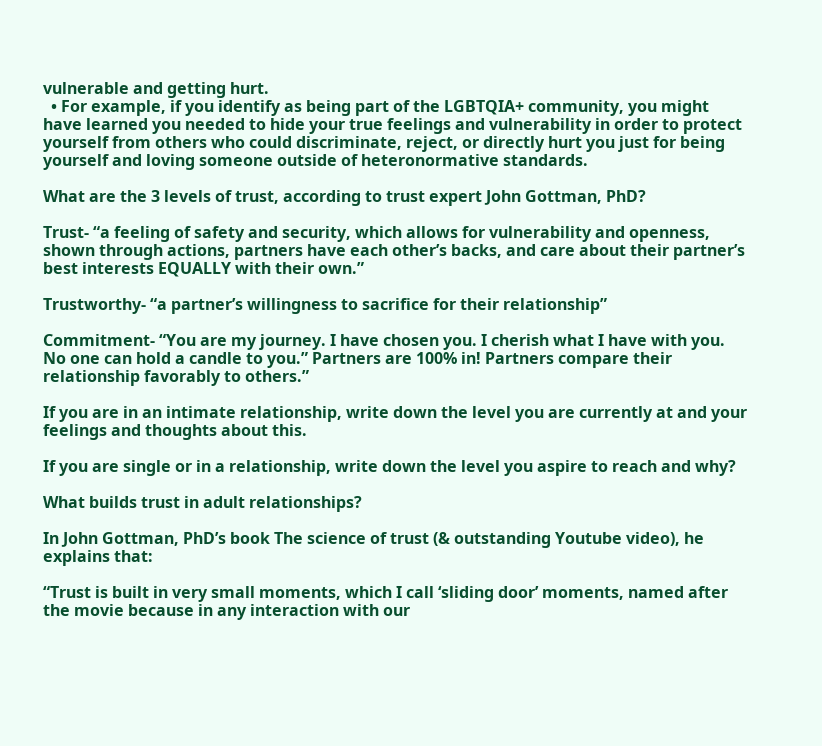vulnerable and getting hurt.
  • For example, if you identify as being part of the LGBTQIA+ community, you might have learned you needed to hide your true feelings and vulnerability in order to protect yourself from others who could discriminate, reject, or directly hurt you just for being yourself and loving someone outside of heteronormative standards.

What are the 3 levels of trust, according to trust expert John Gottman, PhD?

Trust- “a feeling of safety and security, which allows for vulnerability and openness, shown through actions, partners have each other’s backs, and care about their partner’s best interests EQUALLY with their own.”

Trustworthy- “a partner’s willingness to sacrifice for their relationship”

Commitment- “You are my journey. I have chosen you. I cherish what I have with you. No one can hold a candle to you.” Partners are 100% in! Partners compare their relationship favorably to others.”

If you are in an intimate relationship, write down the level you are currently at and your feelings and thoughts about this.

If you are single or in a relationship, write down the level you aspire to reach and why?

What builds trust in adult relationships?

In John Gottman, PhD’s book The science of trust (& outstanding Youtube video), he explains that:

“Trust is built in very small moments, which I call ‘sliding door’ moments, named after the movie because in any interaction with our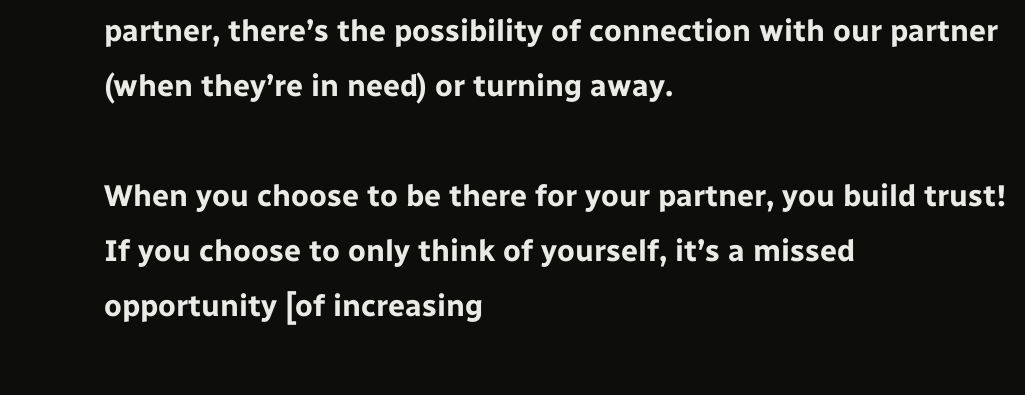partner, there’s the possibility of connection with our partner (when they’re in need) or turning away.

When you choose to be there for your partner, you build trust! If you choose to only think of yourself, it’s a missed opportunity [of increasing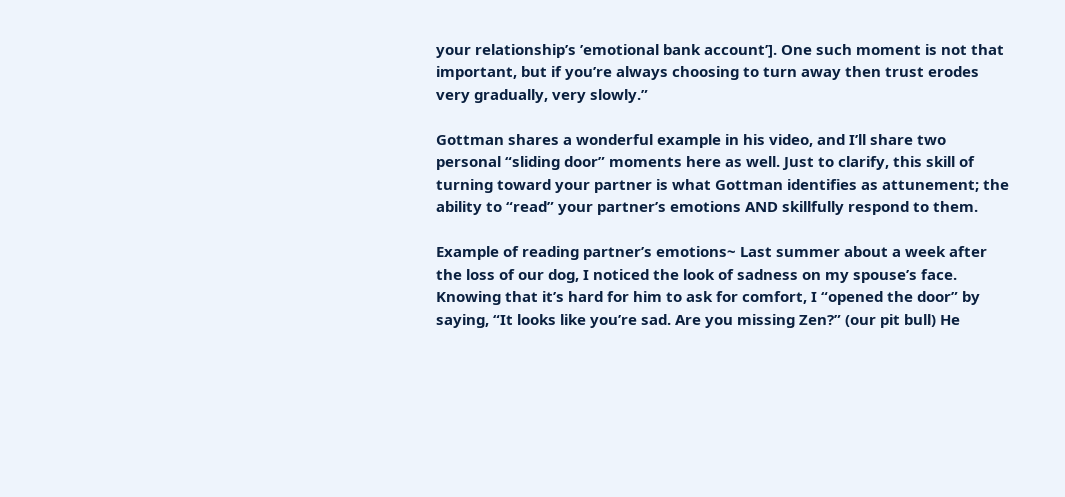your relationship’s ’emotional bank account’]. One such moment is not that important, but if you’re always choosing to turn away then trust erodes very gradually, very slowly.”

Gottman shares a wonderful example in his video, and I’ll share two personal “sliding door” moments here as well. Just to clarify, this skill of turning toward your partner is what Gottman identifies as attunement; the ability to “read” your partner’s emotions AND skillfully respond to them.

Example of reading partner’s emotions~ Last summer about a week after the loss of our dog, I noticed the look of sadness on my spouse’s face. Knowing that it’s hard for him to ask for comfort, I “opened the door” by saying, “It looks like you’re sad. Are you missing Zen?” (our pit bull) He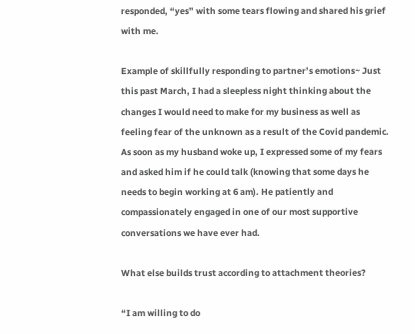responded, “yes” with some tears flowing and shared his grief with me.

Example of skillfully responding to partner’s emotions~ Just this past March, I had a sleepless night thinking about the changes I would need to make for my business as well as feeling fear of the unknown as a result of the Covid pandemic. As soon as my husband woke up, I expressed some of my fears and asked him if he could talk (knowing that some days he needs to begin working at 6 am). He patiently and compassionately engaged in one of our most supportive conversations we have ever had.

What else builds trust according to attachment theories?

“I am willing to do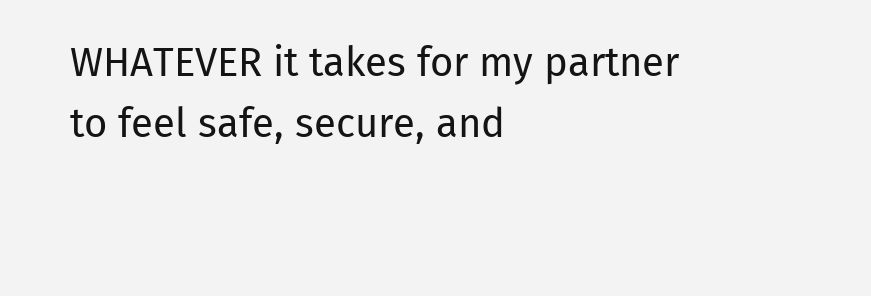WHATEVER it takes for my partner to feel safe, secure, and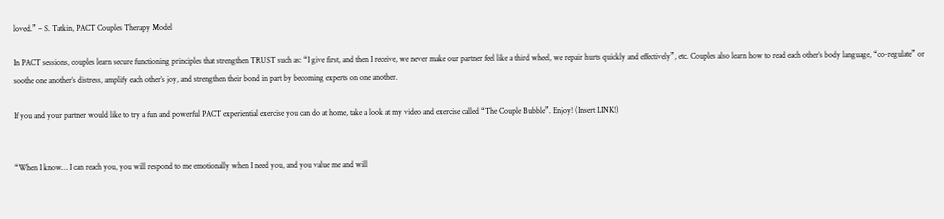loved.” – S. Tatkin, PACT Couples Therapy Model

In PACT sessions, couples learn secure functioning principles that strengthen TRUST such as: “I give first, and then I receive, we never make our partner feel like a third wheel, we repair hurts quickly and effectively”, etc. Couples also learn how to read each other’s body language, “co-regulate” or soothe one another’s distress, amplify each other’s joy, and strengthen their bond in part by becoming experts on one another.

If you and your partner would like to try a fun and powerful PACT experiential exercise you can do at home, take a look at my video and exercise called “The Couple Bubble”. Enjoy! (Insert LINK!)


“When I know… I can reach you, you will respond to me emotionally when I need you, and you value me and will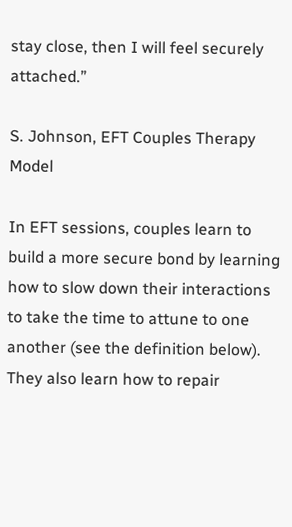stay close, then I will feel securely attached.”

S. Johnson, EFT Couples Therapy Model

In EFT sessions, couples learn to build a more secure bond by learning how to slow down their interactions to take the time to attune to one another (see the definition below). They also learn how to repair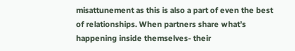misattunement as this is also a part of even the best of relationships. When partners share what’s happening inside themselves- their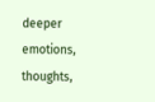deeper emotions, thoughts,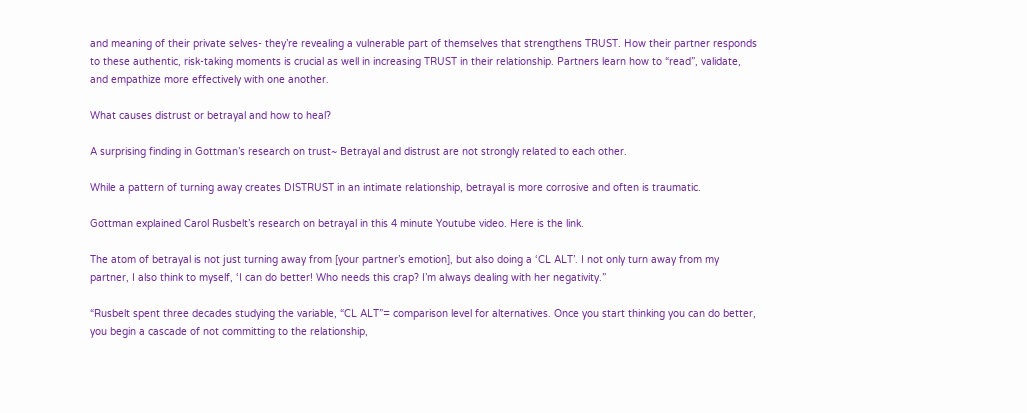and meaning of their private selves- they’re revealing a vulnerable part of themselves that strengthens TRUST. How their partner responds to these authentic, risk-taking moments is crucial as well in increasing TRUST in their relationship. Partners learn how to “read”, validate, and empathize more effectively with one another.

What causes distrust or betrayal and how to heal?

A surprising finding in Gottman’s research on trust~ Betrayal and distrust are not strongly related to each other.

While a pattern of turning away creates DISTRUST in an intimate relationship, betrayal is more corrosive and often is traumatic.

Gottman explained Carol Rusbelt’s research on betrayal in this 4 minute Youtube video. Here is the link.

The atom of betrayal is not just turning away from [your partner’s emotion], but also doing a ‘CL ALT’. I not only turn away from my partner, I also think to myself, ‘I can do better! Who needs this crap? I’m always dealing with her negativity.”

“Rusbelt spent three decades studying the variable, “CL ALT”= comparison level for alternatives. Once you start thinking you can do better, you begin a cascade of not committing to the relationship,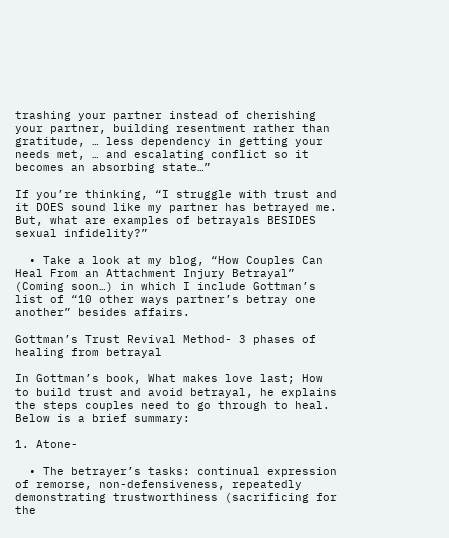trashing your partner instead of cherishing your partner, building resentment rather than gratitude, … less dependency in getting your needs met, … and escalating conflict so it becomes an absorbing state…”

If you’re thinking, “I struggle with trust and it DOES sound like my partner has betrayed me. But, what are examples of betrayals BESIDES sexual infidelity?”

  • Take a look at my blog, “How Couples Can Heal From an Attachment Injury Betrayal” (Coming soon…) in which I include Gottman’s list of “10 other ways partner’s betray one another” besides affairs.

Gottman’s Trust Revival Method- 3 phases of healing from betrayal

In Gottman’s book, What makes love last; How to build trust and avoid betrayal, he explains the steps couples need to go through to heal. Below is a brief summary:

1. Atone-

  • The betrayer’s tasks: continual expression of remorse, non-defensiveness, repeatedly demonstrating trustworthiness (sacrificing for the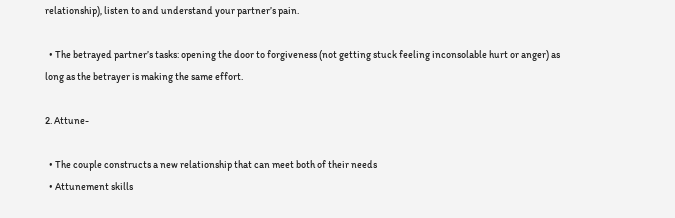relationship), listen to and understand your partner’s pain.

  • The betrayed partner’s tasks: opening the door to forgiveness (not getting stuck feeling inconsolable hurt or anger) as long as the betrayer is making the same effort.

2. Attune-

  • The couple constructs a new relationship that can meet both of their needs
  • Attunement skills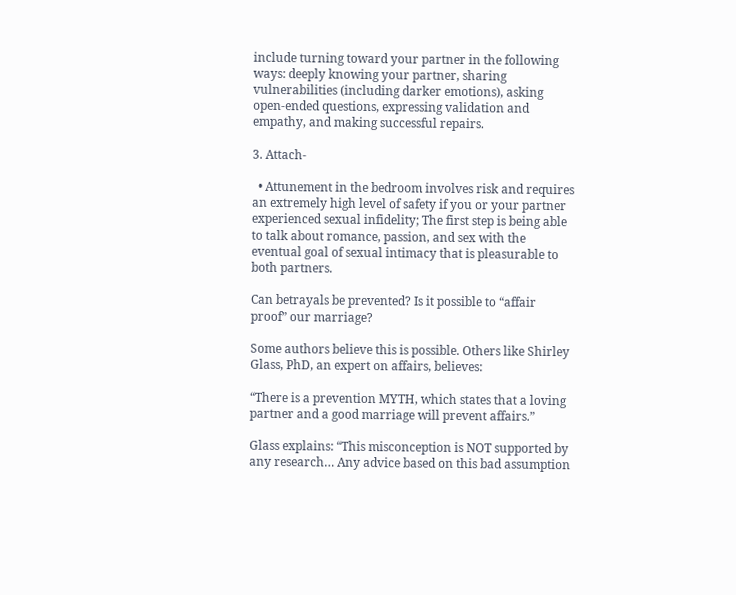include turning toward your partner in the following ways: deeply knowing your partner, sharing vulnerabilities (including darker emotions), asking open-ended questions, expressing validation and empathy, and making successful repairs.

3. Attach-

  • Attunement in the bedroom involves risk and requires an extremely high level of safety if you or your partner experienced sexual infidelity; The first step is being able to talk about romance, passion, and sex with the eventual goal of sexual intimacy that is pleasurable to both partners.

Can betrayals be prevented? Is it possible to “affair proof” our marriage?

Some authors believe this is possible. Others like Shirley Glass, PhD, an expert on affairs, believes:

“There is a prevention MYTH, which states that a loving partner and a good marriage will prevent affairs.”

Glass explains: “This misconception is NOT supported by any research… Any advice based on this bad assumption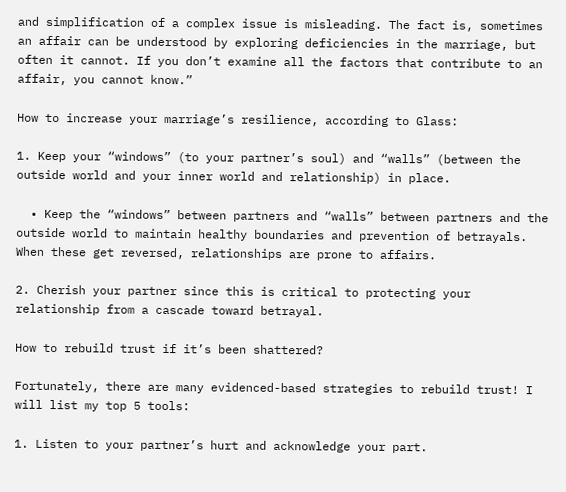and simplification of a complex issue is misleading. The fact is, sometimes an affair can be understood by exploring deficiencies in the marriage, but often it cannot. If you don’t examine all the factors that contribute to an affair, you cannot know.”

How to increase your marriage’s resilience, according to Glass:

1. Keep your “windows” (to your partner’s soul) and “walls” (between the outside world and your inner world and relationship) in place.

  • Keep the “windows” between partners and “walls” between partners and the outside world to maintain healthy boundaries and prevention of betrayals. When these get reversed, relationships are prone to affairs.

2. Cherish your partner since this is critical to protecting your relationship from a cascade toward betrayal.

How to rebuild trust if it’s been shattered?

Fortunately, there are many evidenced-based strategies to rebuild trust! I will list my top 5 tools:

1. Listen to your partner’s hurt and acknowledge your part.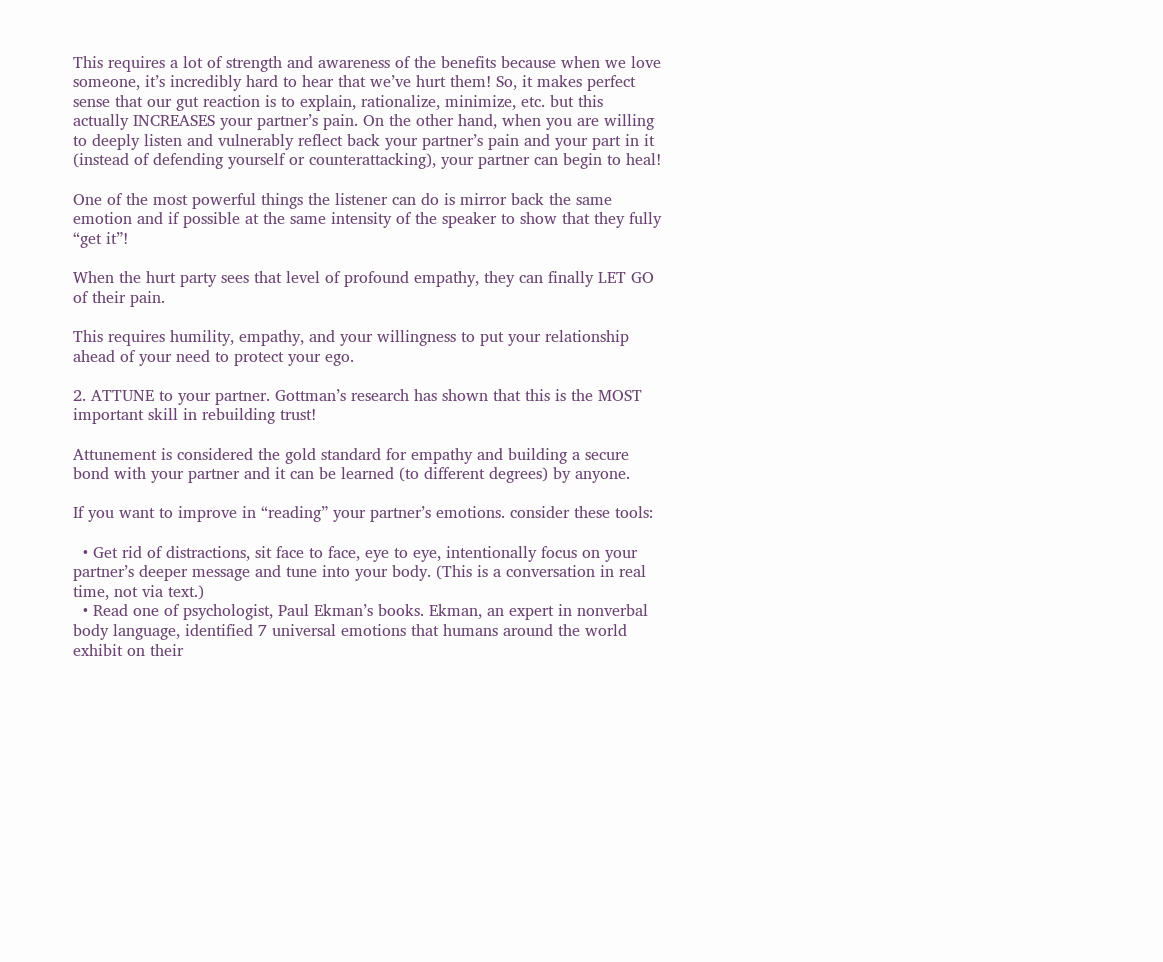This requires a lot of strength and awareness of the benefits because when we love someone, it’s incredibly hard to hear that we’ve hurt them! So, it makes perfect sense that our gut reaction is to explain, rationalize, minimize, etc. but this actually INCREASES your partner’s pain. On the other hand, when you are willing to deeply listen and vulnerably reflect back your partner’s pain and your part in it (instead of defending yourself or counterattacking), your partner can begin to heal!

One of the most powerful things the listener can do is mirror back the same emotion and if possible at the same intensity of the speaker to show that they fully “get it”!

When the hurt party sees that level of profound empathy, they can finally LET GO of their pain.

This requires humility, empathy, and your willingness to put your relationship ahead of your need to protect your ego.

2. ATTUNE to your partner. Gottman’s research has shown that this is the MOST important skill in rebuilding trust!

Attunement is considered the gold standard for empathy and building a secure bond with your partner and it can be learned (to different degrees) by anyone.

If you want to improve in “reading” your partner’s emotions. consider these tools:

  • Get rid of distractions, sit face to face, eye to eye, intentionally focus on your partner’s deeper message and tune into your body. (This is a conversation in real time, not via text.)
  • Read one of psychologist, Paul Ekman’s books. Ekman, an expert in nonverbal body language, identified 7 universal emotions that humans around the world exhibit on their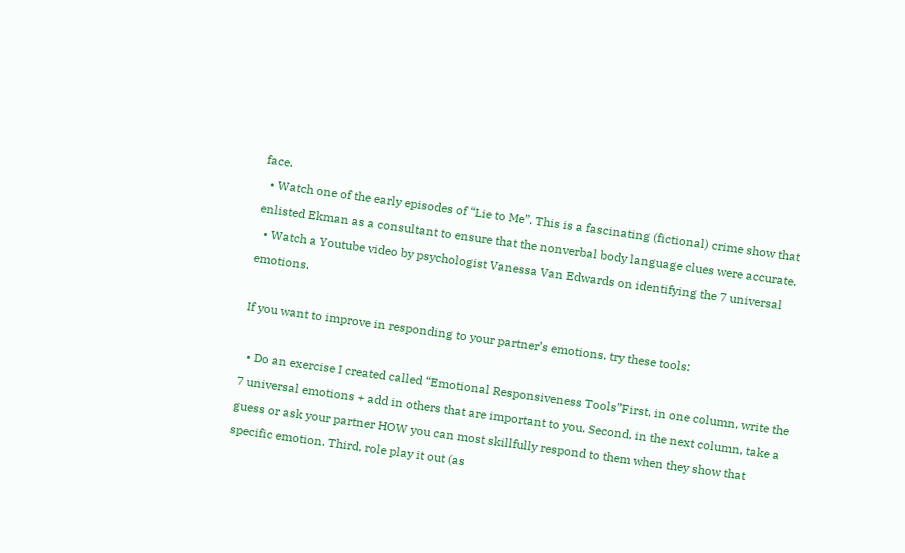face.
  • Watch one of the early episodes of “Lie to Me”. This is a fascinating (fictional) crime show that enlisted Ekman as a consultant to ensure that the nonverbal body language clues were accurate.
  • Watch a Youtube video by psychologist Vanessa Van Edwards on identifying the 7 universal emotions.

If you want to improve in responding to your partner’s emotions. try these tools:

  • Do an exercise I created called “Emotional Responsiveness Tools”First, in one column, write the 7 universal emotions + add in others that are important to you. Second, in the next column, take a guess or ask your partner HOW you can most skillfully respond to them when they show that specific emotion. Third, role play it out (as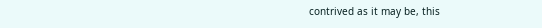contrived as it may be, this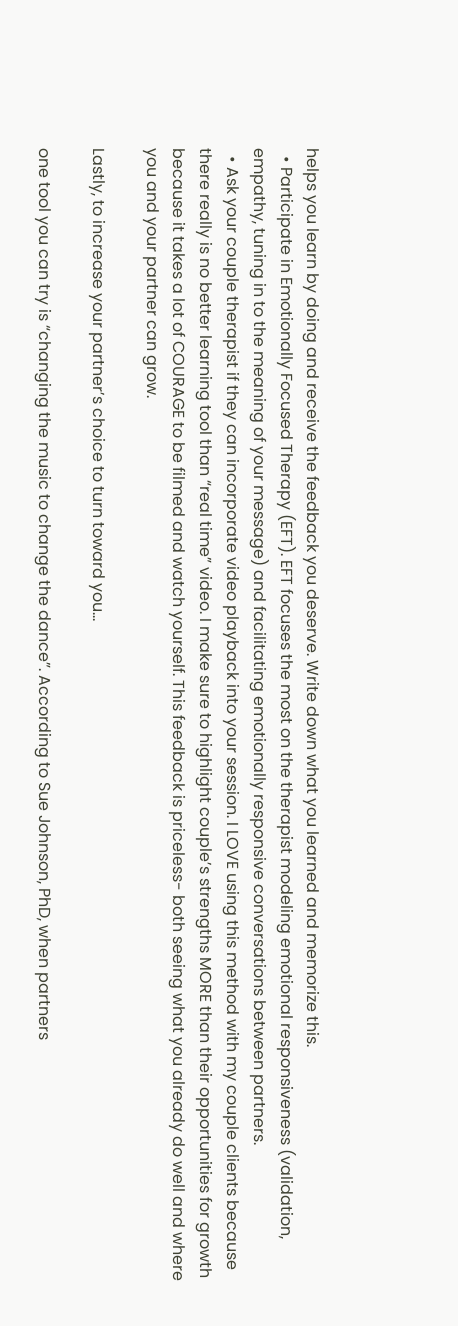helps you learn by doing and receive the feedback you deserve. Write down what you learned and memorize this.
  • Participate in Emotionally Focused Therapy (EFT). EFT focuses the most on the therapist modeling emotional responsiveness (validation, empathy, tuning in to the meaning of your message) and facilitating emotionally responsive conversations between partners.
  • Ask your couple therapist if they can incorporate video playback into your session. I LOVE using this method with my couple clients because there really is no better learning tool than “real time” video. I make sure to highlight couple’s strengths MORE than their opportunities for growth because it takes a lot of COURAGE to be filmed and watch yourself. This feedback is priceless- both seeing what you already do well and where you and your partner can grow.

Lastly, to increase your partner’s choice to turn toward you…

one tool you can try is “changing the music to change the dance”. According to Sue Johnson, PhD, when partners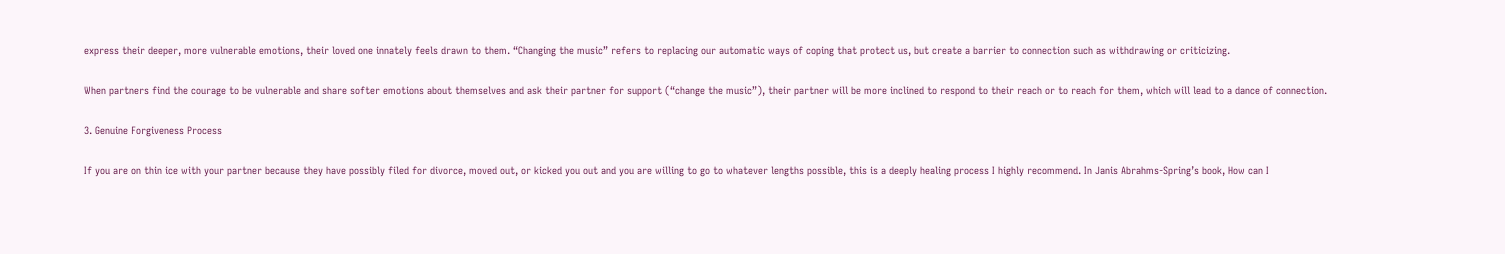express their deeper, more vulnerable emotions, their loved one innately feels drawn to them. “Changing the music” refers to replacing our automatic ways of coping that protect us, but create a barrier to connection such as withdrawing or criticizing.

When partners find the courage to be vulnerable and share softer emotions about themselves and ask their partner for support (“change the music”), their partner will be more inclined to respond to their reach or to reach for them, which will lead to a dance of connection.

3. Genuine Forgiveness Process

If you are on thin ice with your partner because they have possibly filed for divorce, moved out, or kicked you out and you are willing to go to whatever lengths possible, this is a deeply healing process I highly recommend. In Janis Abrahms-Spring’s book, How can I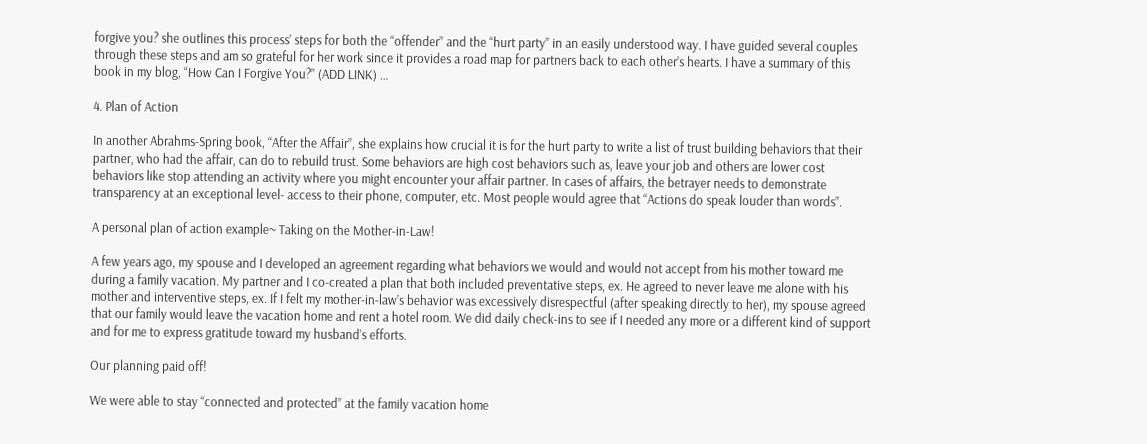forgive you? she outlines this process’ steps for both the “offender” and the “hurt party” in an easily understood way. I have guided several couples through these steps and am so grateful for her work since it provides a road map for partners back to each other’s hearts. I have a summary of this book in my blog, “How Can I Forgive You?” (ADD LINK) …

4. Plan of Action

In another Abrahms-Spring book, “After the Affair”, she explains how crucial it is for the hurt party to write a list of trust building behaviors that their partner, who had the affair, can do to rebuild trust. Some behaviors are high cost behaviors such as, leave your job and others are lower cost behaviors like stop attending an activity where you might encounter your affair partner. In cases of affairs, the betrayer needs to demonstrate transparency at an exceptional level- access to their phone, computer, etc. Most people would agree that “Actions do speak louder than words”.

A personal plan of action example~ Taking on the Mother-in-Law!

A few years ago, my spouse and I developed an agreement regarding what behaviors we would and would not accept from his mother toward me during a family vacation. My partner and I co-created a plan that both included preventative steps, ex. He agreed to never leave me alone with his mother and interventive steps, ex. If I felt my mother-in-law’s behavior was excessively disrespectful (after speaking directly to her), my spouse agreed that our family would leave the vacation home and rent a hotel room. We did daily check-ins to see if I needed any more or a different kind of support and for me to express gratitude toward my husband’s efforts.

Our planning paid off!

We were able to stay “connected and protected” at the family vacation home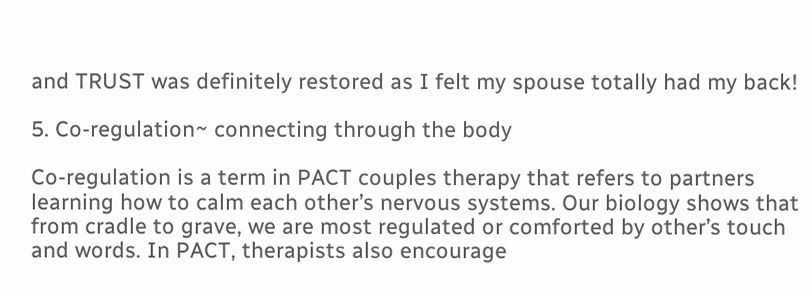and TRUST was definitely restored as I felt my spouse totally had my back!

5. Co-regulation~ connecting through the body

Co-regulation is a term in PACT couples therapy that refers to partners learning how to calm each other’s nervous systems. Our biology shows that from cradle to grave, we are most regulated or comforted by other’s touch and words. In PACT, therapists also encourage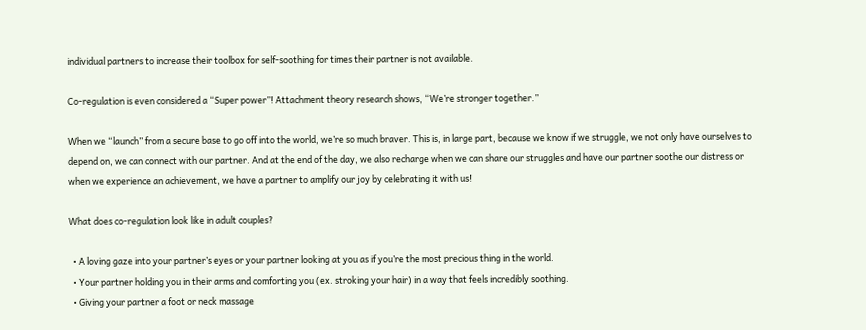individual partners to increase their toolbox for self-soothing for times their partner is not available.

Co-regulation is even considered a “Super power”! Attachment theory research shows, “We’re stronger together.”

When we “launch” from a secure base to go off into the world, we’re so much braver. This is, in large part, because we know if we struggle, we not only have ourselves to depend on, we can connect with our partner. And at the end of the day, we also recharge when we can share our struggles and have our partner soothe our distress or when we experience an achievement, we have a partner to amplify our joy by celebrating it with us!

What does co-regulation look like in adult couples?

  • A loving gaze into your partner’s eyes or your partner looking at you as if you’re the most precious thing in the world.
  • Your partner holding you in their arms and comforting you (ex. stroking your hair) in a way that feels incredibly soothing.
  • Giving your partner a foot or neck massage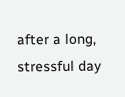after a long, stressful day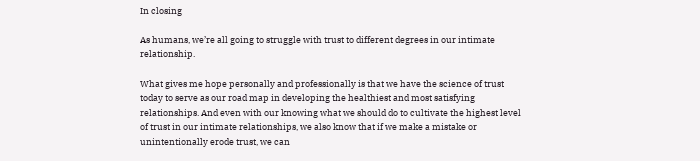In closing

As humans, we’re all going to struggle with trust to different degrees in our intimate relationship.

What gives me hope personally and professionally is that we have the science of trust today to serve as our road map in developing the healthiest and most satisfying relationships. And even with our knowing what we should do to cultivate the highest level of trust in our intimate relationships, we also know that if we make a mistake or unintentionally erode trust, we can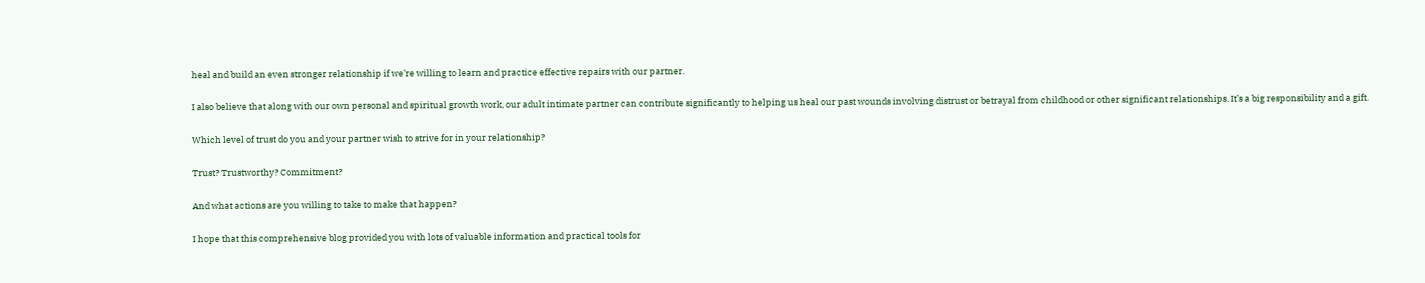heal and build an even stronger relationship if we’re willing to learn and practice effective repairs with our partner.

I also believe that along with our own personal and spiritual growth work, our adult intimate partner can contribute significantly to helping us heal our past wounds involving distrust or betrayal from childhood or other significant relationships. It’s a big responsibility and a gift.

Which level of trust do you and your partner wish to strive for in your relationship?

Trust? Trustworthy? Commitment?

And what actions are you willing to take to make that happen?

I hope that this comprehensive blog provided you with lots of valuable information and practical tools for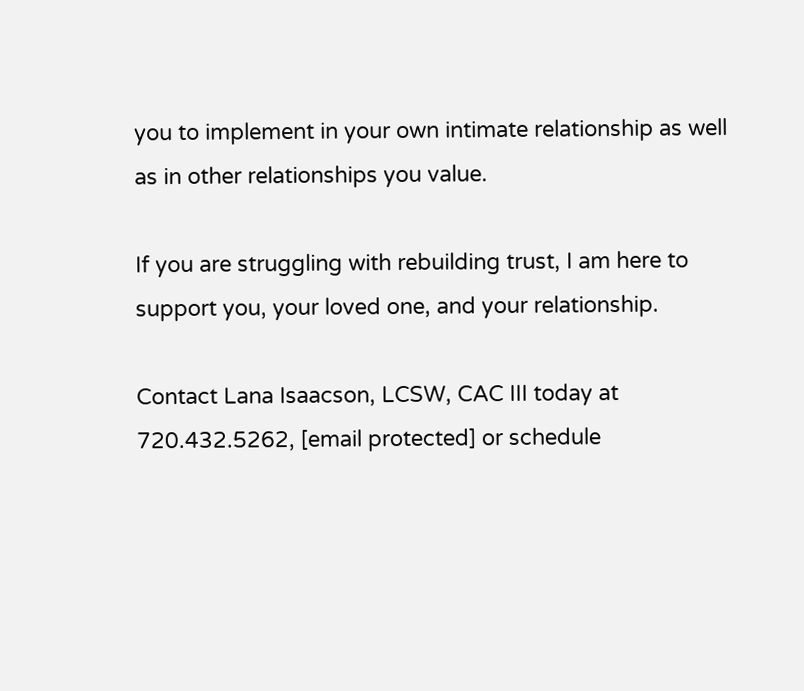you to implement in your own intimate relationship as well as in other relationships you value.

If you are struggling with rebuilding trust, I am here to support you, your loved one, and your relationship.

Contact Lana Isaacson, LCSW, CAC III today at 720.432.5262, [email protected] or schedule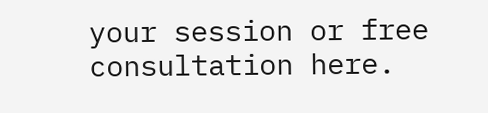your session or free consultation here.